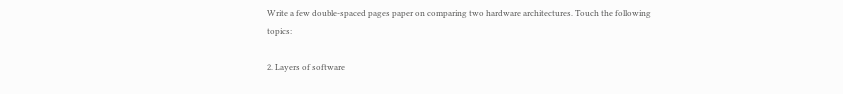Write a few double-spaced pages paper on comparing two hardware architectures. Touch the following topics:

2. Layers of software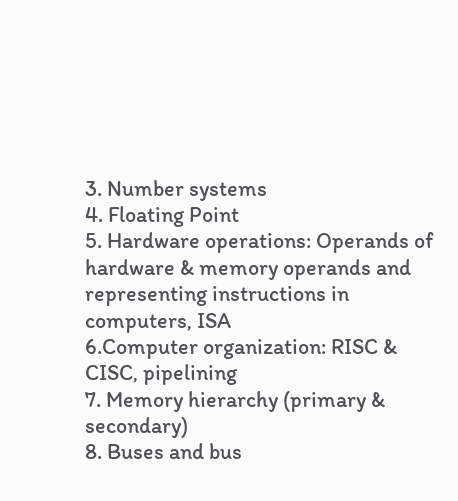3. Number systems
4. Floating Point
5. Hardware operations: Operands of hardware & memory operands and representing instructions in computers, ISA
6.Computer organization: RISC & CISC, pipelining
7. Memory hierarchy (primary & secondary)
8. Buses and bus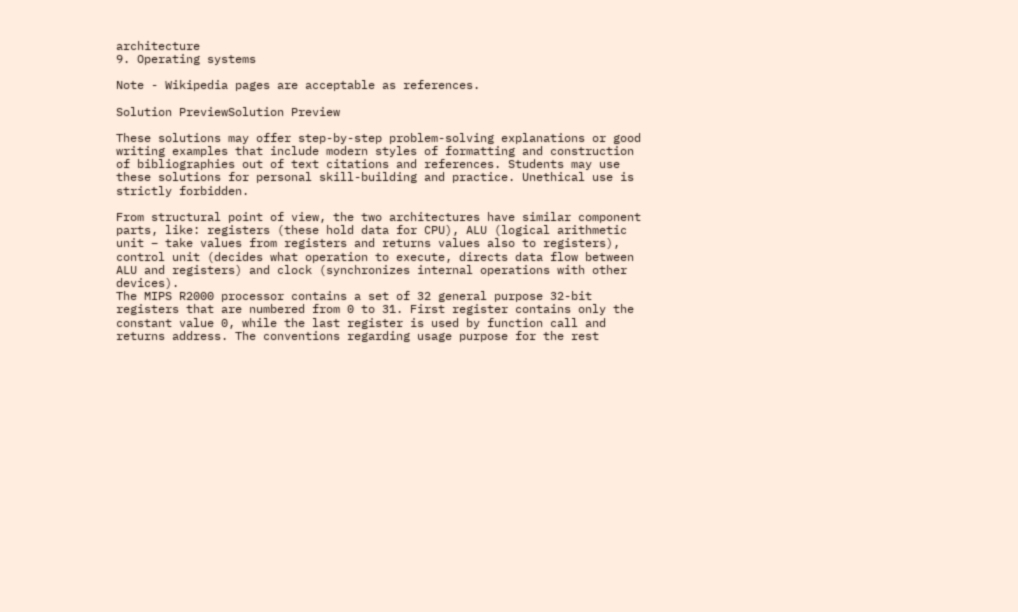architecture
9. Operating systems

Note - Wikipedia pages are acceptable as references.

Solution PreviewSolution Preview

These solutions may offer step-by-step problem-solving explanations or good writing examples that include modern styles of formatting and construction of bibliographies out of text citations and references. Students may use these solutions for personal skill-building and practice. Unethical use is strictly forbidden.

From structural point of view, the two architectures have similar component parts, like: registers (these hold data for CPU), ALU (logical arithmetic unit – take values from registers and returns values also to registers), control unit (decides what operation to execute, directs data flow between ALU and registers) and clock (synchronizes internal operations with other devices).
The MIPS R2000 processor contains a set of 32 general purpose 32-bit registers that are numbered from 0 to 31. First register contains only the constant value 0, while the last register is used by function call and returns address. The conventions regarding usage purpose for the rest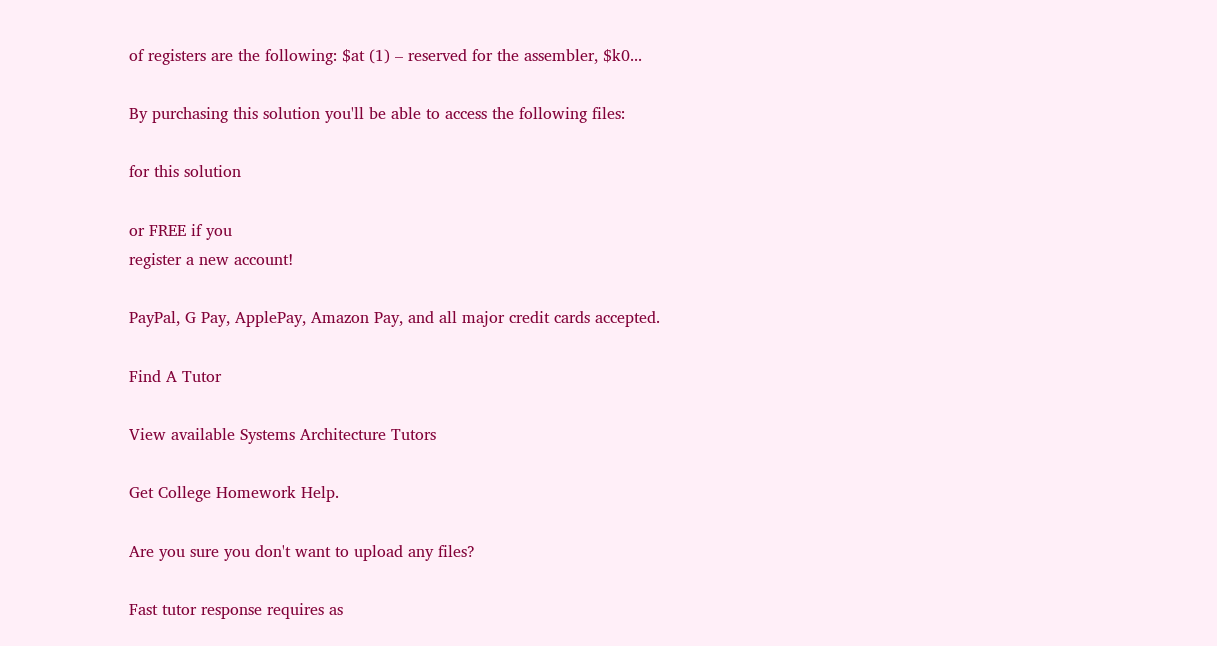of registers are the following: $at (1) – reserved for the assembler, $k0...

By purchasing this solution you'll be able to access the following files:

for this solution

or FREE if you
register a new account!

PayPal, G Pay, ApplePay, Amazon Pay, and all major credit cards accepted.

Find A Tutor

View available Systems Architecture Tutors

Get College Homework Help.

Are you sure you don't want to upload any files?

Fast tutor response requires as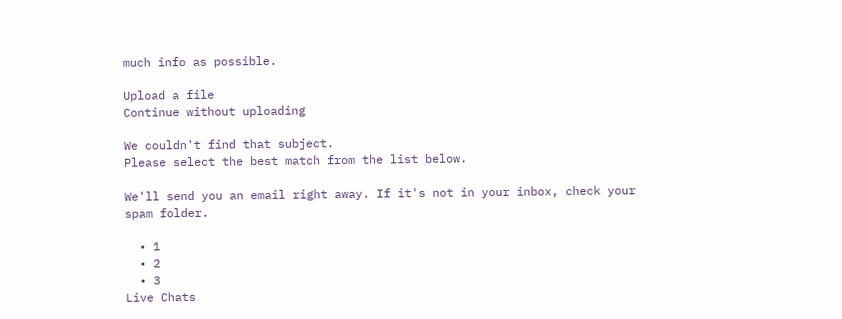much info as possible.

Upload a file
Continue without uploading

We couldn't find that subject.
Please select the best match from the list below.

We'll send you an email right away. If it's not in your inbox, check your spam folder.

  • 1
  • 2
  • 3
Live Chats